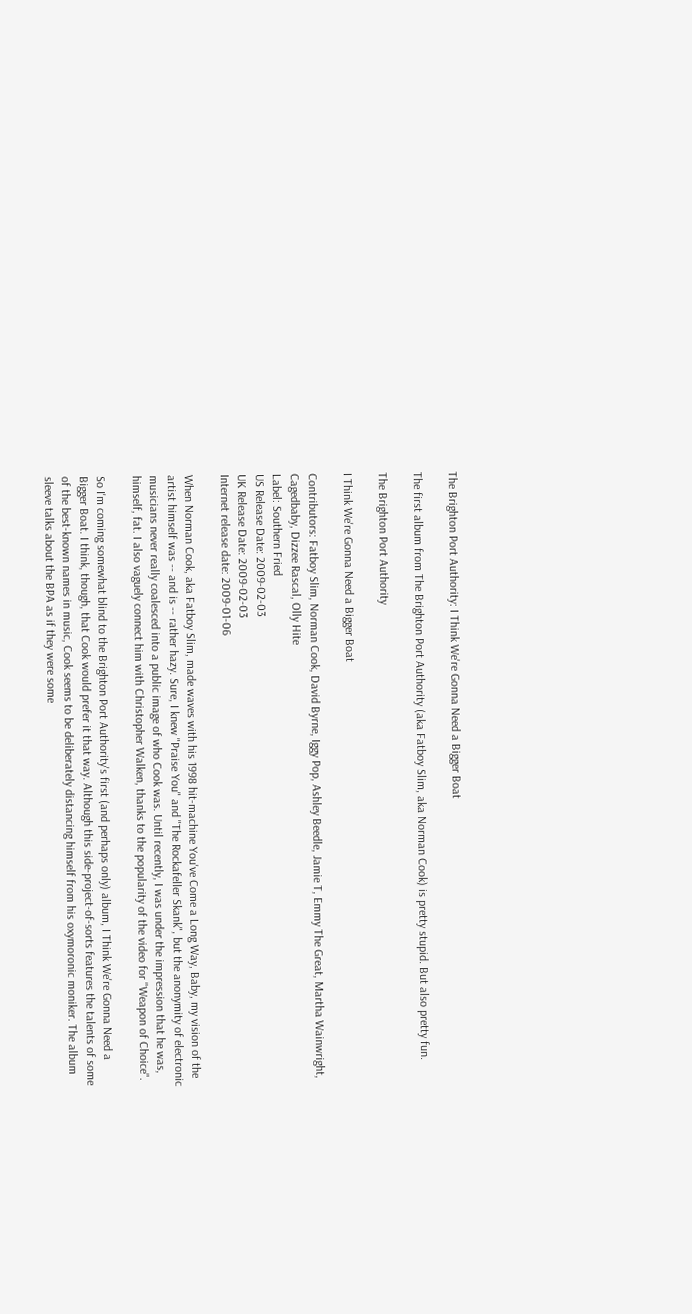The Brighton Port Authority: I Think We're Gonna Need a Bigger Boat

The first album from The Brighton Port Authority (aka Fatboy Slim, aka Norman Cook) is pretty stupid. But also pretty fun.

The Brighton Port Authority

I Think We're Gonna Need a Bigger Boat

Contributors: Fatboy Slim, Norman Cook, David Byrne, Iggy Pop, Ashley Beedle, Jamie T, Emmy The Great, Martha Wainwright, Cagedbaby, Dizzee Rascal, Olly Hite
Label: Southern Fried
US Release Date: 2009-02-03
UK Release Date: 2009-02-03
Internet release date: 2009-01-06

When Norman Cook, aka Fatboy Slim, made waves with his 1998 hit-machine You've Come a Long Way, Baby, my vision of the artist himself was -- and is -- rather hazy. Sure, I knew "Praise You" and "The Rockafeller Skank", but the anonymity of electronic musicians never really coalesced into a public image of who Cook was. Until recently, I was under the impression that he was, himself, fat. I also vaguely connect him with Christopher Walken, thanks to the popularity of the video for "Weapon of Choice".

So I'm coming somewhat blind to the Brighton Port Authority's first (and perhaps only) album, I Think We're Gonna Need a Bigger Boat. I think, though, that Cook would prefer it that way. Although this side-project-of-sorts features the talents of some of the best-known names in music, Cook seems to be deliberately distancing himself from his oxymoronic moniker. The album sleeve talks about the BPA as if they were some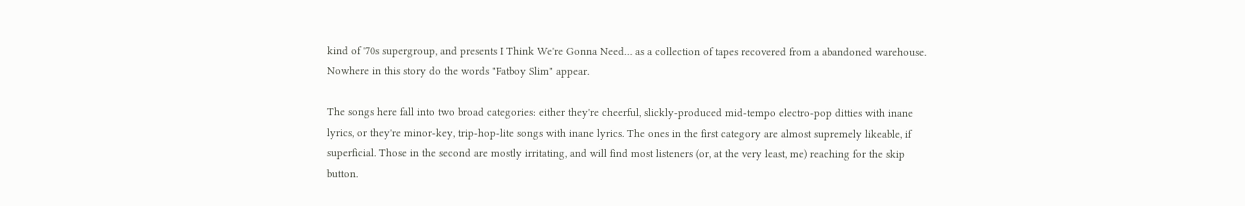kind of '70s supergroup, and presents I Think We're Gonna Need… as a collection of tapes recovered from a abandoned warehouse. Nowhere in this story do the words "Fatboy Slim" appear.

The songs here fall into two broad categories: either they're cheerful, slickly-produced mid-tempo electro-pop ditties with inane lyrics, or they're minor-key, trip-hop-lite songs with inane lyrics. The ones in the first category are almost supremely likeable, if superficial. Those in the second are mostly irritating, and will find most listeners (or, at the very least, me) reaching for the skip button.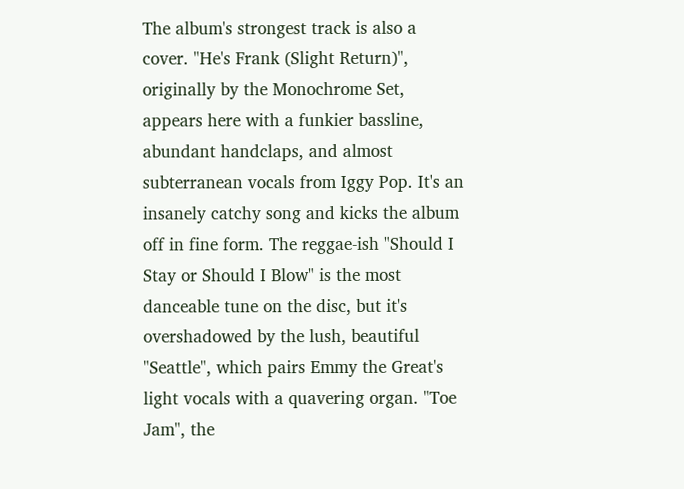The album's strongest track is also a cover. "He's Frank (Slight Return)", originally by the Monochrome Set, appears here with a funkier bassline, abundant handclaps, and almost subterranean vocals from Iggy Pop. It's an insanely catchy song and kicks the album off in fine form. The reggae-ish "Should I Stay or Should I Blow" is the most danceable tune on the disc, but it's overshadowed by the lush, beautiful "Seattle", which pairs Emmy the Great's light vocals with a quavering organ. "Toe Jam", the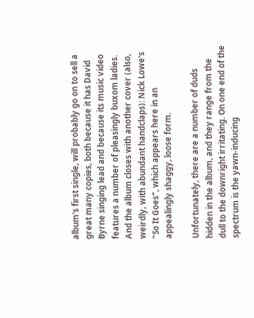album's first single, will probably go on to sell a great many copies, both because it has David Byrne singing lead and because its music video features a number of pleasingly buxom ladies. And the album closes with another cover (also, weirdly, with abundant handclaps): Nick Lowe's "So It Goes", which appears here in an appealingly shaggy, loose form.

Unfortunately, there are a number of duds hidden in the album, and they range from the dull to the downright irritating. On one end of the spectrum is the yawn-inducing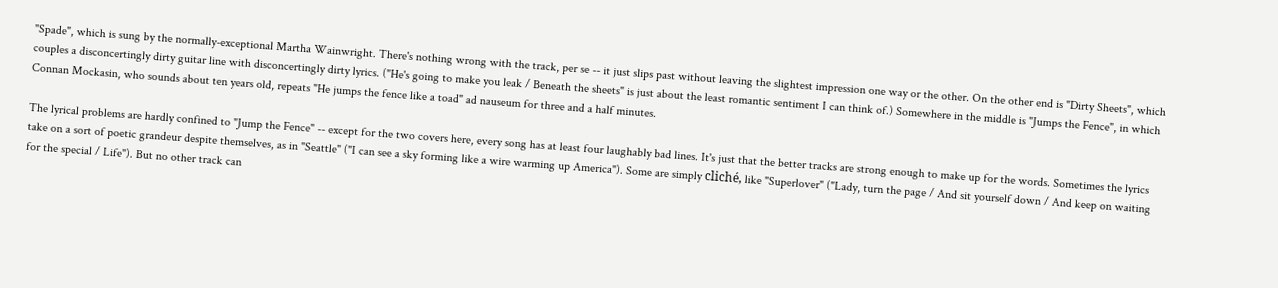"Spade", which is sung by the normally-exceptional Martha Wainwright. There's nothing wrong with the track, per se -- it just slips past without leaving the slightest impression one way or the other. On the other end is "Dirty Sheets", which couples a disconcertingly dirty guitar line with disconcertingly dirty lyrics. ("He's going to make you leak / Beneath the sheets" is just about the least romantic sentiment I can think of.) Somewhere in the middle is "Jumps the Fence", in which Connan Mockasin, who sounds about ten years old, repeats "He jumps the fence like a toad" ad nauseum for three and a half minutes.

The lyrical problems are hardly confined to "Jump the Fence" -- except for the two covers here, every song has at least four laughably bad lines. It's just that the better tracks are strong enough to make up for the words. Sometimes the lyrics take on a sort of poetic grandeur despite themselves, as in "Seattle" ("I can see a sky forming like a wire warming up America"). Some are simply cliché, like "Superlover" ("Lady, turn the page / And sit yourself down / And keep on waiting for the special / Life"). But no other track can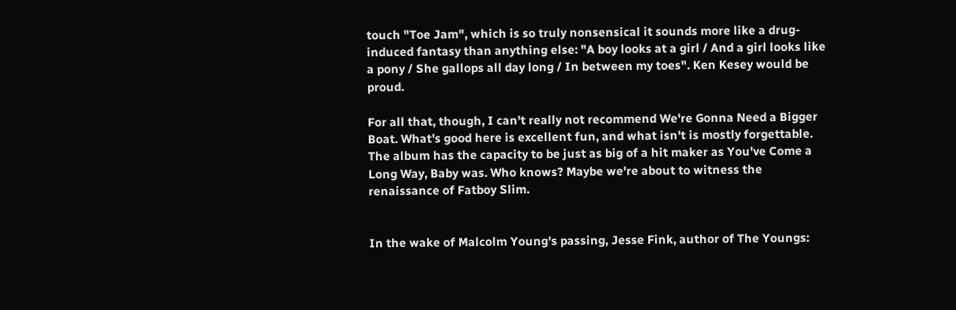touch "Toe Jam", which is so truly nonsensical it sounds more like a drug-induced fantasy than anything else: "A boy looks at a girl / And a girl looks like a pony / She gallops all day long / In between my toes". Ken Kesey would be proud.

For all that, though, I can't really not recommend We're Gonna Need a Bigger Boat. What's good here is excellent fun, and what isn't is mostly forgettable. The album has the capacity to be just as big of a hit maker as You've Come a Long Way, Baby was. Who knows? Maybe we're about to witness the renaissance of Fatboy Slim.


In the wake of Malcolm Young's passing, Jesse Fink, author of The Youngs: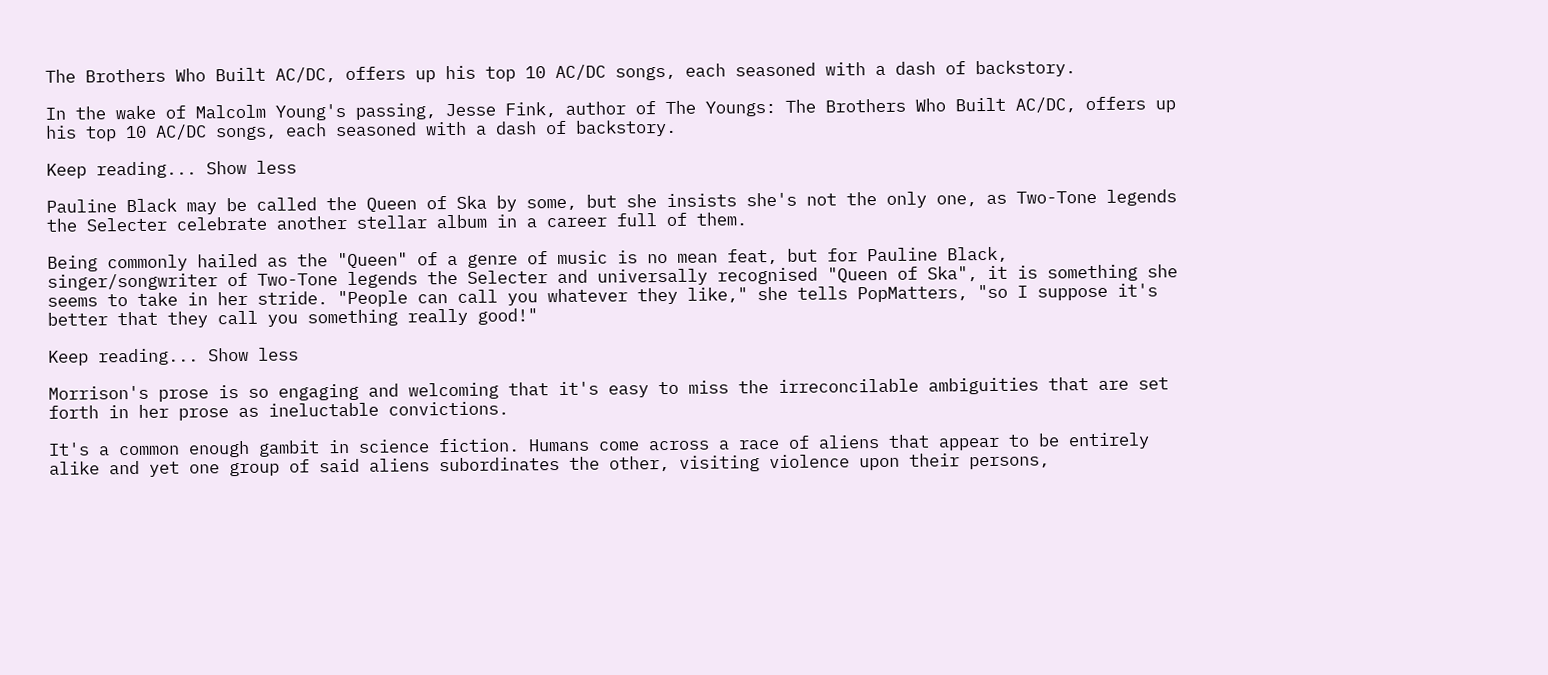The Brothers Who Built AC/DC, offers up his top 10 AC/DC songs, each seasoned with a dash of backstory.

In the wake of Malcolm Young's passing, Jesse Fink, author of The Youngs: The Brothers Who Built AC/DC, offers up his top 10 AC/DC songs, each seasoned with a dash of backstory.

Keep reading... Show less

Pauline Black may be called the Queen of Ska by some, but she insists she's not the only one, as Two-Tone legends the Selecter celebrate another stellar album in a career full of them.

Being commonly hailed as the "Queen" of a genre of music is no mean feat, but for Pauline Black, singer/songwriter of Two-Tone legends the Selecter and universally recognised "Queen of Ska", it is something she seems to take in her stride. "People can call you whatever they like," she tells PopMatters, "so I suppose it's better that they call you something really good!"

Keep reading... Show less

Morrison's prose is so engaging and welcoming that it's easy to miss the irreconcilable ambiguities that are set forth in her prose as ineluctable convictions.

It's a common enough gambit in science fiction. Humans come across a race of aliens that appear to be entirely alike and yet one group of said aliens subordinates the other, visiting violence upon their persons,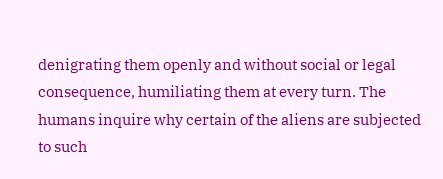denigrating them openly and without social or legal consequence, humiliating them at every turn. The humans inquire why certain of the aliens are subjected to such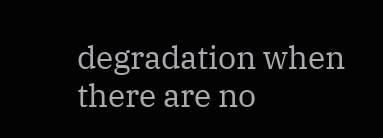degradation when there are no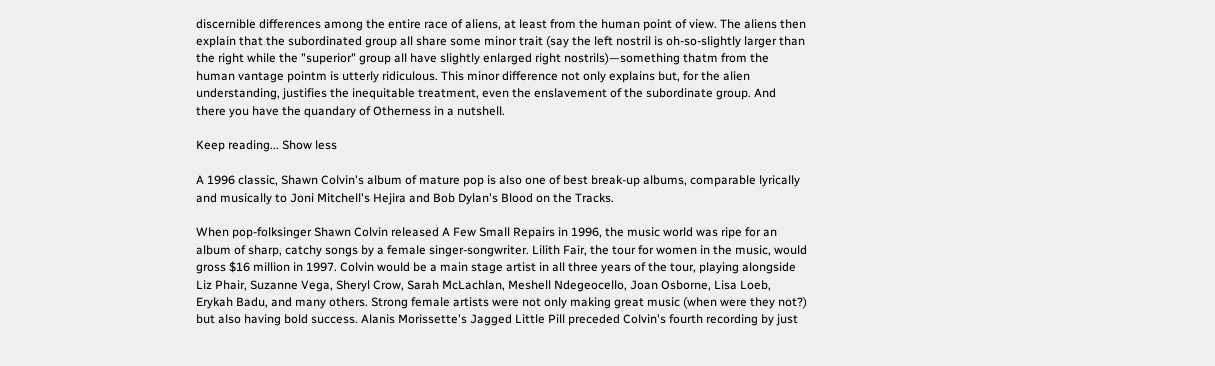discernible differences among the entire race of aliens, at least from the human point of view. The aliens then explain that the subordinated group all share some minor trait (say the left nostril is oh-so-slightly larger than the right while the "superior" group all have slightly enlarged right nostrils)—something thatm from the human vantage pointm is utterly ridiculous. This minor difference not only explains but, for the alien understanding, justifies the inequitable treatment, even the enslavement of the subordinate group. And there you have the quandary of Otherness in a nutshell.

Keep reading... Show less

A 1996 classic, Shawn Colvin's album of mature pop is also one of best break-up albums, comparable lyrically and musically to Joni Mitchell's Hejira and Bob Dylan's Blood on the Tracks.

When pop-folksinger Shawn Colvin released A Few Small Repairs in 1996, the music world was ripe for an album of sharp, catchy songs by a female singer-songwriter. Lilith Fair, the tour for women in the music, would gross $16 million in 1997. Colvin would be a main stage artist in all three years of the tour, playing alongside Liz Phair, Suzanne Vega, Sheryl Crow, Sarah McLachlan, Meshell Ndegeocello, Joan Osborne, Lisa Loeb, Erykah Badu, and many others. Strong female artists were not only making great music (when were they not?) but also having bold success. Alanis Morissette's Jagged Little Pill preceded Colvin's fourth recording by just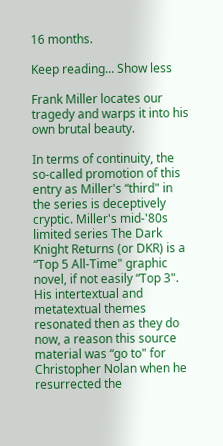16 months.

Keep reading... Show less

Frank Miller locates our tragedy and warps it into his own brutal beauty.

In terms of continuity, the so-called promotion of this entry as Miller's “third" in the series is deceptively cryptic. Miller's mid-'80s limited series The Dark Knight Returns (or DKR) is a “Top 5 All-Time" graphic novel, if not easily “Top 3". His intertextual and metatextual themes resonated then as they do now, a reason this source material was “go to" for Christopher Nolan when he resurrected the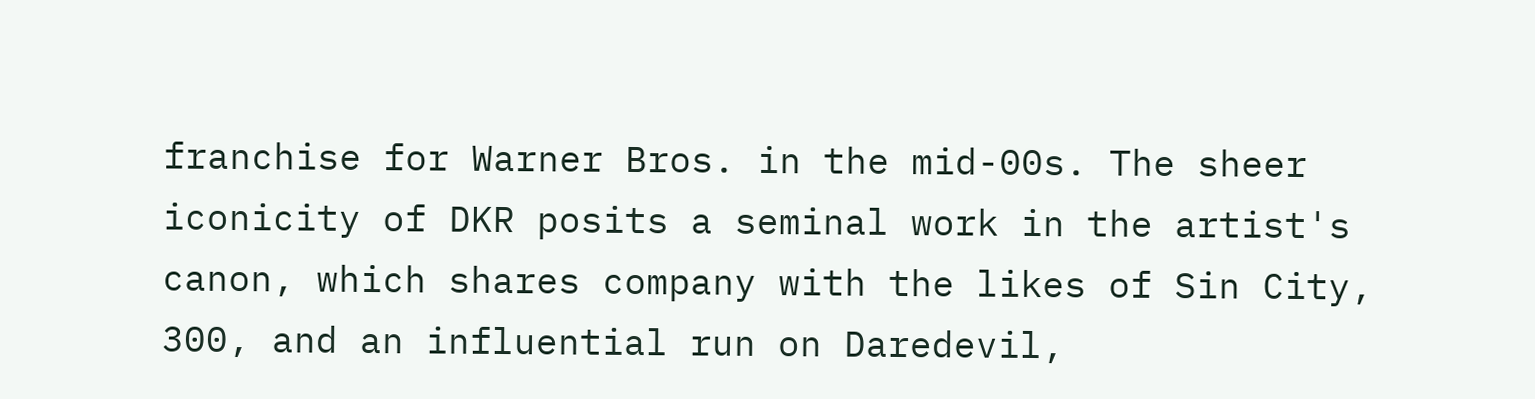franchise for Warner Bros. in the mid-00s. The sheer iconicity of DKR posits a seminal work in the artist's canon, which shares company with the likes of Sin City, 300, and an influential run on Daredevil,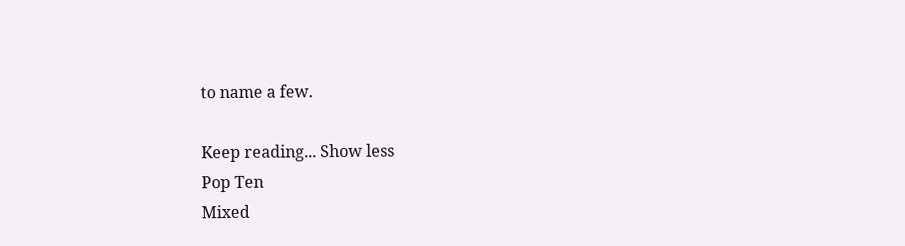to name a few.

Keep reading... Show less
Pop Ten
Mixed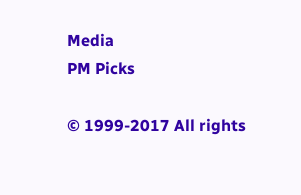Media
PM Picks

© 1999-2017 All rights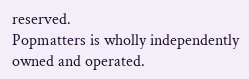reserved.
Popmatters is wholly independently owned and operated.